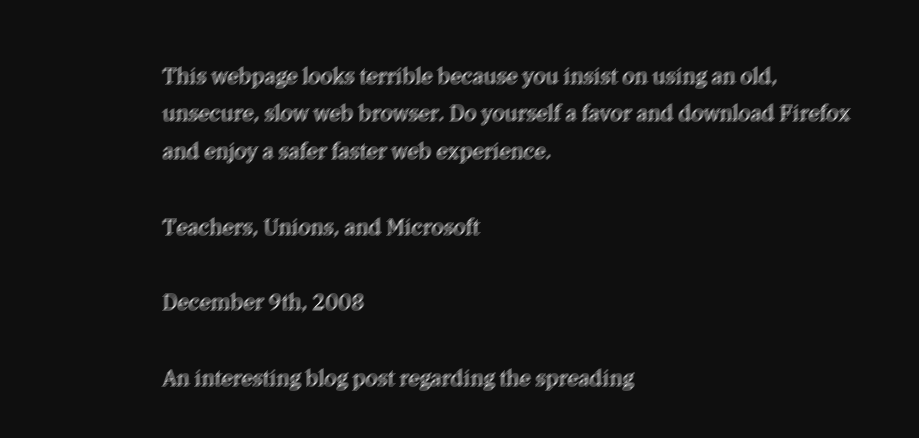This webpage looks terrible because you insist on using an old, unsecure, slow web browser. Do yourself a favor and download Firefox and enjoy a safer faster web experience.

Teachers, Unions, and Microsoft

December 9th, 2008

An interesting blog post regarding the spreading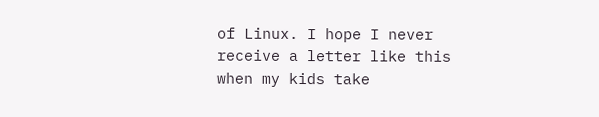of Linux. I hope I never receive a letter like this when my kids take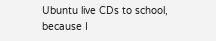Ubuntu live CDs to school, because I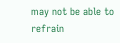may not be able to refrain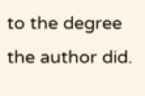to the degree the author did.